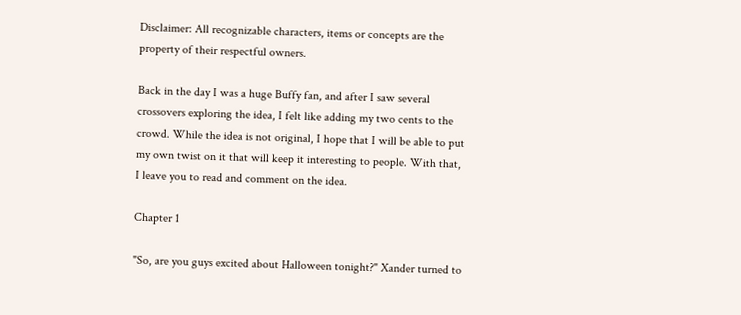Disclaimer: All recognizable characters, items or concepts are the property of their respectful owners.

Back in the day I was a huge Buffy fan, and after I saw several crossovers exploring the idea, I felt like adding my two cents to the crowd. While the idea is not original, I hope that I will be able to put my own twist on it that will keep it interesting to people. With that, I leave you to read and comment on the idea.

Chapter 1

"So, are you guys excited about Halloween tonight?" Xander turned to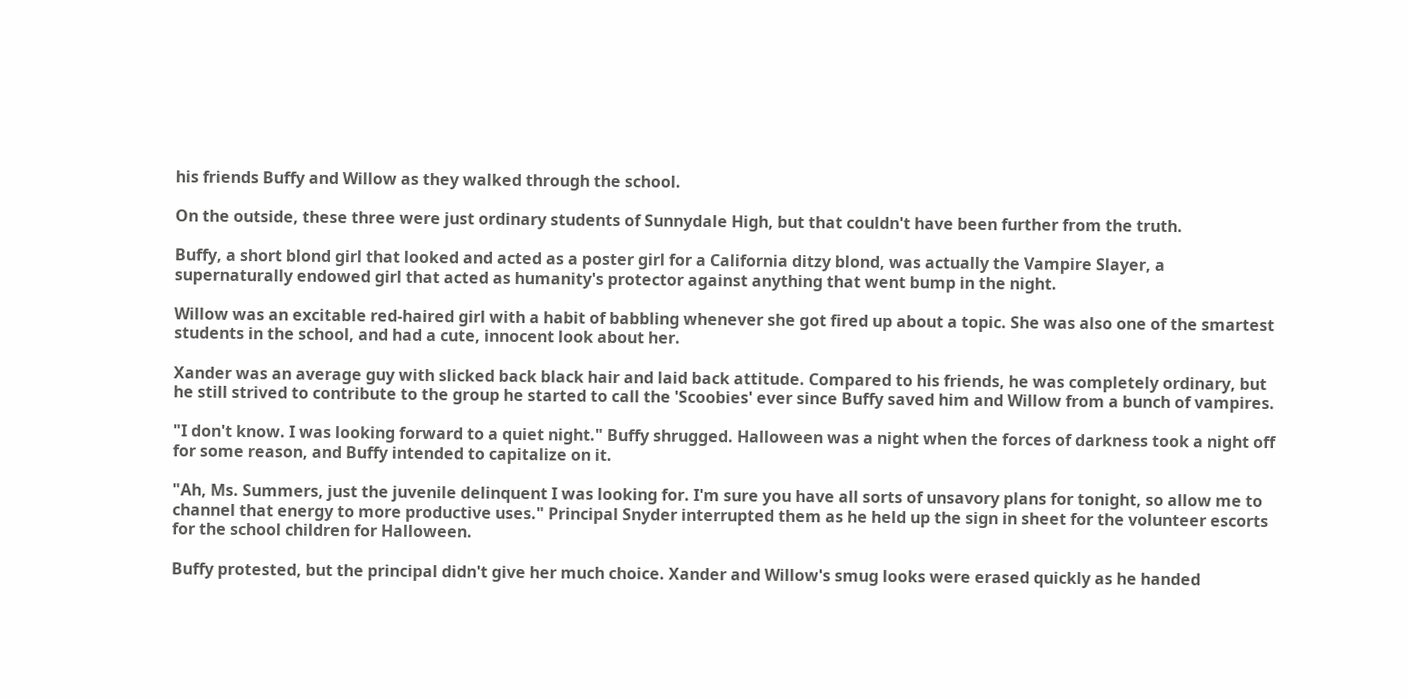his friends Buffy and Willow as they walked through the school.

On the outside, these three were just ordinary students of Sunnydale High, but that couldn't have been further from the truth.

Buffy, a short blond girl that looked and acted as a poster girl for a California ditzy blond, was actually the Vampire Slayer, a supernaturally endowed girl that acted as humanity's protector against anything that went bump in the night.

Willow was an excitable red-haired girl with a habit of babbling whenever she got fired up about a topic. She was also one of the smartest students in the school, and had a cute, innocent look about her.

Xander was an average guy with slicked back black hair and laid back attitude. Compared to his friends, he was completely ordinary, but he still strived to contribute to the group he started to call the 'Scoobies' ever since Buffy saved him and Willow from a bunch of vampires.

"I don't know. I was looking forward to a quiet night." Buffy shrugged. Halloween was a night when the forces of darkness took a night off for some reason, and Buffy intended to capitalize on it.

"Ah, Ms. Summers, just the juvenile delinquent I was looking for. I'm sure you have all sorts of unsavory plans for tonight, so allow me to channel that energy to more productive uses." Principal Snyder interrupted them as he held up the sign in sheet for the volunteer escorts for the school children for Halloween.

Buffy protested, but the principal didn't give her much choice. Xander and Willow's smug looks were erased quickly as he handed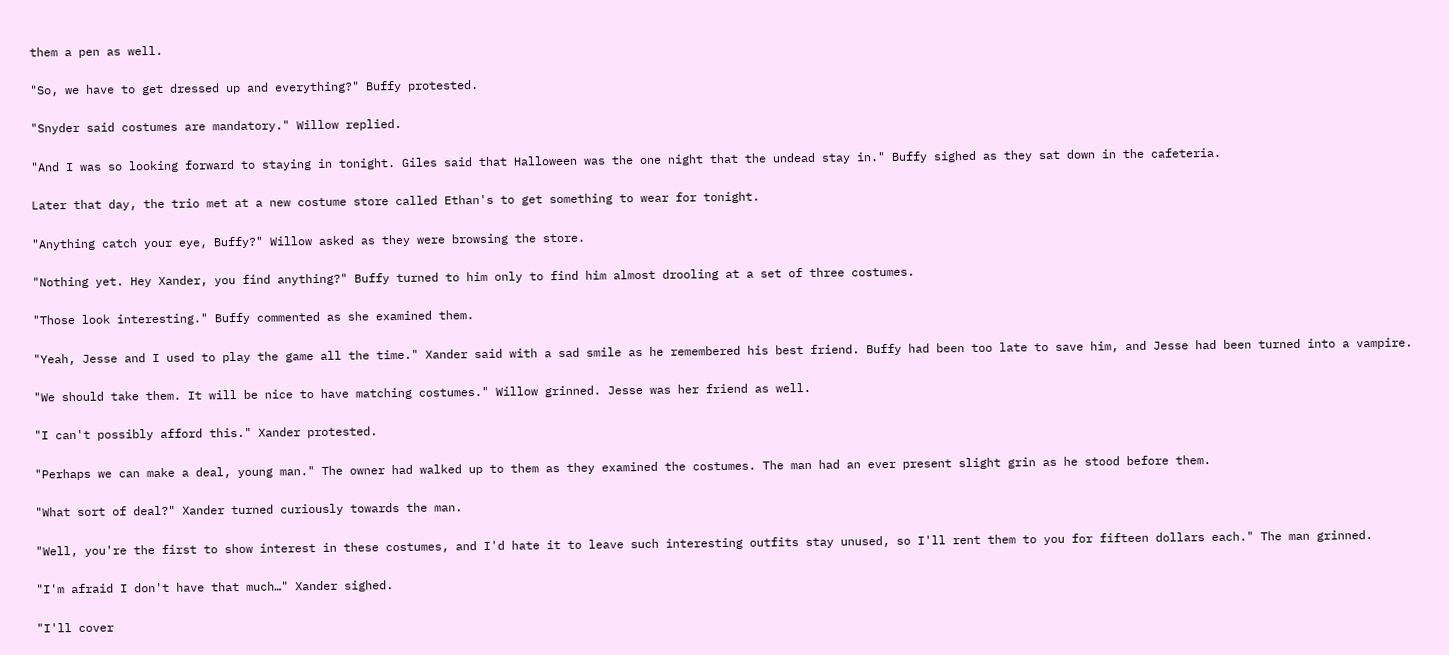them a pen as well.

"So, we have to get dressed up and everything?" Buffy protested.

"Snyder said costumes are mandatory." Willow replied.

"And I was so looking forward to staying in tonight. Giles said that Halloween was the one night that the undead stay in." Buffy sighed as they sat down in the cafeteria.

Later that day, the trio met at a new costume store called Ethan's to get something to wear for tonight.

"Anything catch your eye, Buffy?" Willow asked as they were browsing the store.

"Nothing yet. Hey Xander, you find anything?" Buffy turned to him only to find him almost drooling at a set of three costumes.

"Those look interesting." Buffy commented as she examined them.

"Yeah, Jesse and I used to play the game all the time." Xander said with a sad smile as he remembered his best friend. Buffy had been too late to save him, and Jesse had been turned into a vampire.

"We should take them. It will be nice to have matching costumes." Willow grinned. Jesse was her friend as well.

"I can't possibly afford this." Xander protested.

"Perhaps we can make a deal, young man." The owner had walked up to them as they examined the costumes. The man had an ever present slight grin as he stood before them.

"What sort of deal?" Xander turned curiously towards the man.

"Well, you're the first to show interest in these costumes, and I'd hate it to leave such interesting outfits stay unused, so I'll rent them to you for fifteen dollars each." The man grinned.

"I'm afraid I don't have that much…" Xander sighed.

"I'll cover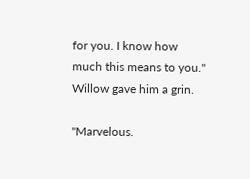for you. I know how much this means to you." Willow gave him a grin.

"Marvelous.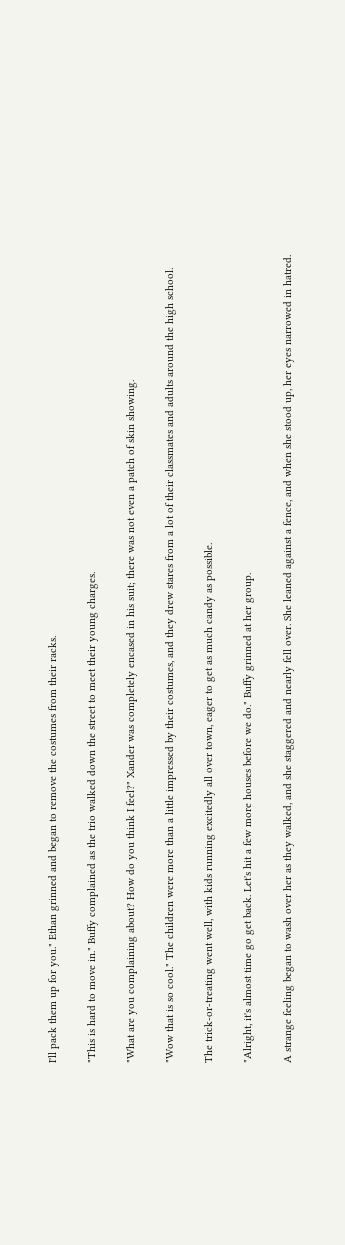I'll pack them up for you." Ethan grinned and began to remove the costumes from their racks.

"This is hard to move in." Buffy complained as the trio walked down the street to meet their young charges.

"What are you complaining about? How do you think I feel?" Xander was completely encased in his suit; there was not even a patch of skin showing.

"Wow that is so cool." The children were more than a little impressed by their costumes, and they drew stares from a lot of their classmates and adults around the high school.

The trick-or-treating went well, with kids running excitedly all over town, eager to get as much candy as possible.

"Alright, it's almost time go get back. Let's hit a few more houses before we do." Buffy grinned at her group.

A strange feeling began to wash over her as they walked, and she staggered and nearly fell over. She leaned against a fence, and when she stood up, her eyes narrowed in hatred.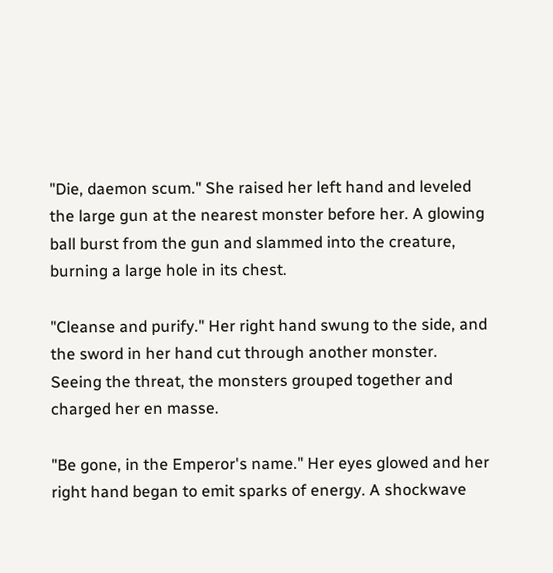"Die, daemon scum." She raised her left hand and leveled the large gun at the nearest monster before her. A glowing ball burst from the gun and slammed into the creature, burning a large hole in its chest.

"Cleanse and purify." Her right hand swung to the side, and the sword in her hand cut through another monster. Seeing the threat, the monsters grouped together and charged her en masse.

"Be gone, in the Emperor's name." Her eyes glowed and her right hand began to emit sparks of energy. A shockwave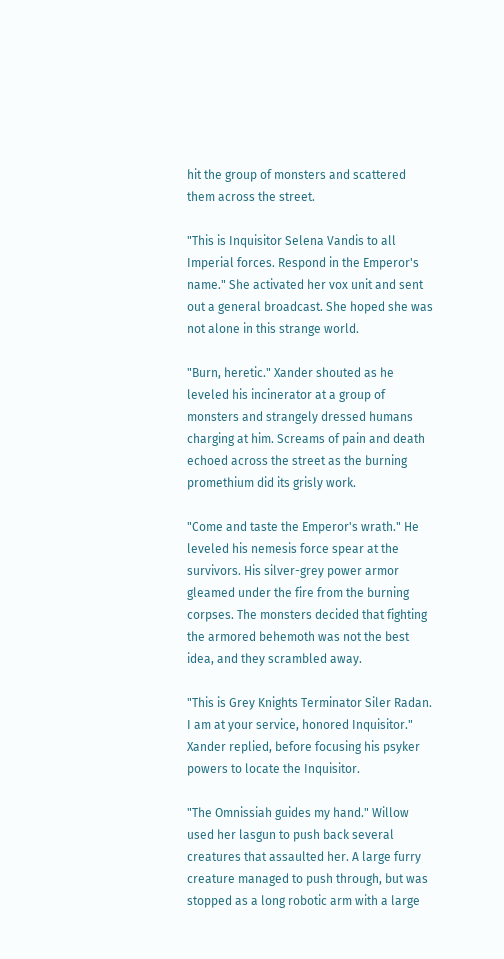hit the group of monsters and scattered them across the street.

"This is Inquisitor Selena Vandis to all Imperial forces. Respond in the Emperor's name." She activated her vox unit and sent out a general broadcast. She hoped she was not alone in this strange world.

"Burn, heretic." Xander shouted as he leveled his incinerator at a group of monsters and strangely dressed humans charging at him. Screams of pain and death echoed across the street as the burning promethium did its grisly work.

"Come and taste the Emperor's wrath." He leveled his nemesis force spear at the survivors. His silver-grey power armor gleamed under the fire from the burning corpses. The monsters decided that fighting the armored behemoth was not the best idea, and they scrambled away.

"This is Grey Knights Terminator Siler Radan. I am at your service, honored Inquisitor." Xander replied, before focusing his psyker powers to locate the Inquisitor.

"The Omnissiah guides my hand." Willow used her lasgun to push back several creatures that assaulted her. A large furry creature managed to push through, but was stopped as a long robotic arm with a large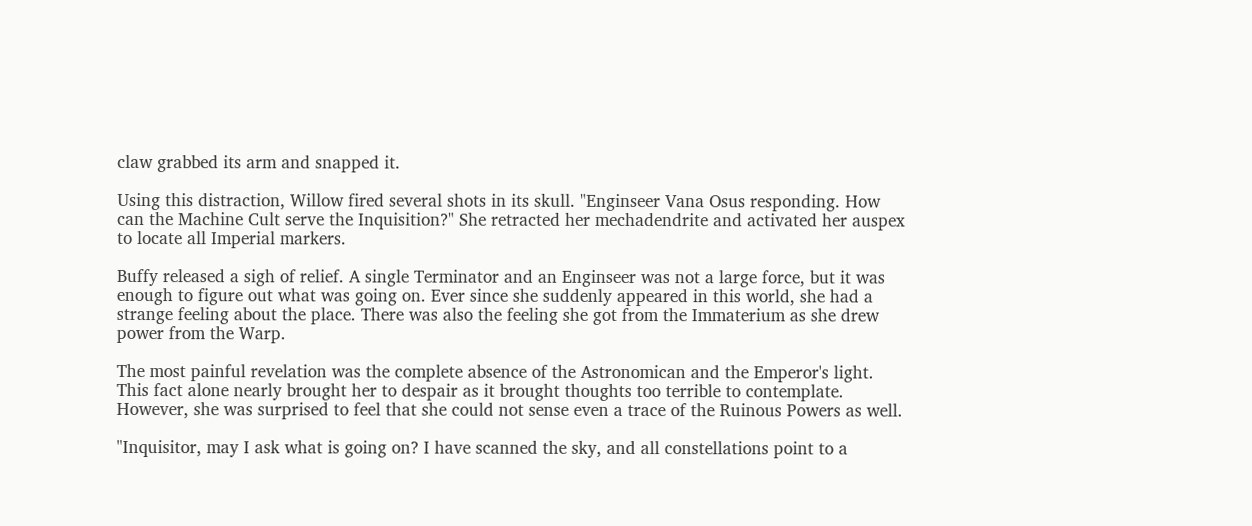claw grabbed its arm and snapped it.

Using this distraction, Willow fired several shots in its skull. "Enginseer Vana Osus responding. How can the Machine Cult serve the Inquisition?" She retracted her mechadendrite and activated her auspex to locate all Imperial markers.

Buffy released a sigh of relief. A single Terminator and an Enginseer was not a large force, but it was enough to figure out what was going on. Ever since she suddenly appeared in this world, she had a strange feeling about the place. There was also the feeling she got from the Immaterium as she drew power from the Warp.

The most painful revelation was the complete absence of the Astronomican and the Emperor's light. This fact alone nearly brought her to despair as it brought thoughts too terrible to contemplate. However, she was surprised to feel that she could not sense even a trace of the Ruinous Powers as well.

"Inquisitor, may I ask what is going on? I have scanned the sky, and all constellations point to a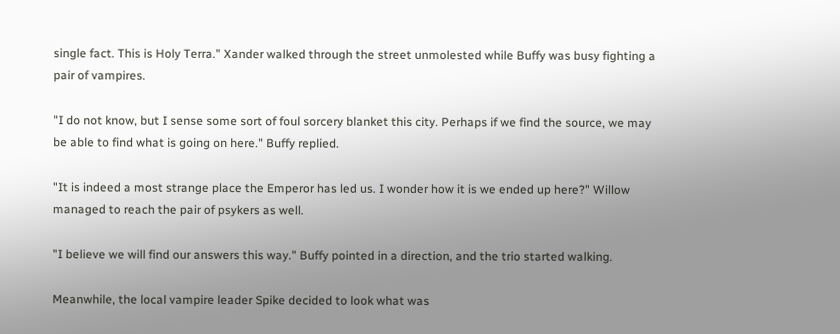single fact. This is Holy Terra." Xander walked through the street unmolested while Buffy was busy fighting a pair of vampires.

"I do not know, but I sense some sort of foul sorcery blanket this city. Perhaps if we find the source, we may be able to find what is going on here." Buffy replied.

"It is indeed a most strange place the Emperor has led us. I wonder how it is we ended up here?" Willow managed to reach the pair of psykers as well.

"I believe we will find our answers this way." Buffy pointed in a direction, and the trio started walking.

Meanwhile, the local vampire leader Spike decided to look what was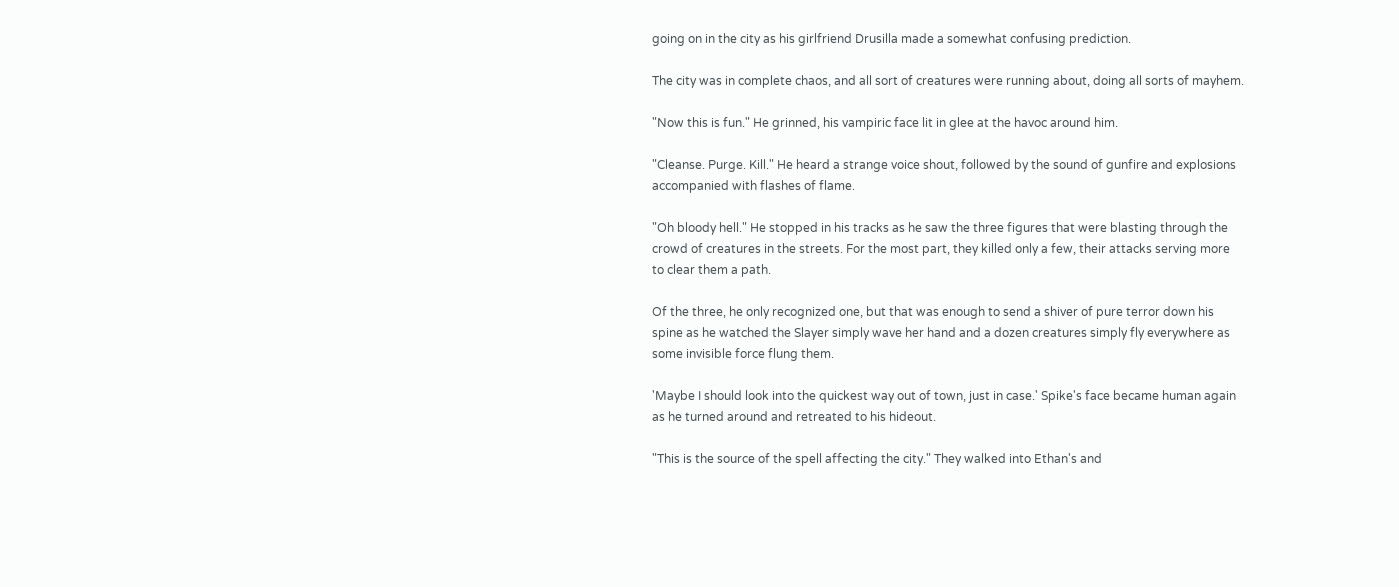going on in the city as his girlfriend Drusilla made a somewhat confusing prediction.

The city was in complete chaos, and all sort of creatures were running about, doing all sorts of mayhem.

"Now this is fun." He grinned, his vampiric face lit in glee at the havoc around him.

"Cleanse. Purge. Kill." He heard a strange voice shout, followed by the sound of gunfire and explosions accompanied with flashes of flame.

"Oh bloody hell." He stopped in his tracks as he saw the three figures that were blasting through the crowd of creatures in the streets. For the most part, they killed only a few, their attacks serving more to clear them a path.

Of the three, he only recognized one, but that was enough to send a shiver of pure terror down his spine as he watched the Slayer simply wave her hand and a dozen creatures simply fly everywhere as some invisible force flung them.

'Maybe I should look into the quickest way out of town, just in case.' Spike's face became human again as he turned around and retreated to his hideout.

"This is the source of the spell affecting the city." They walked into Ethan's and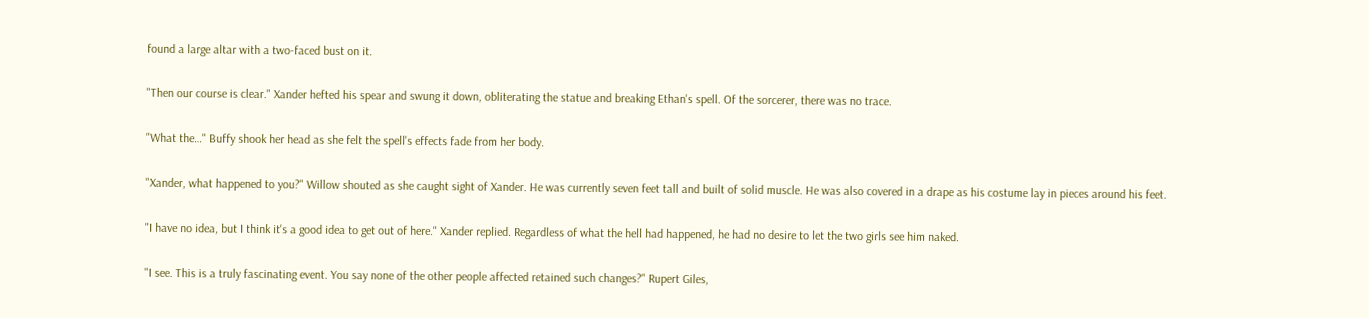found a large altar with a two-faced bust on it.

"Then our course is clear." Xander hefted his spear and swung it down, obliterating the statue and breaking Ethan's spell. Of the sorcerer, there was no trace.

"What the…" Buffy shook her head as she felt the spell's effects fade from her body.

"Xander, what happened to you?" Willow shouted as she caught sight of Xander. He was currently seven feet tall and built of solid muscle. He was also covered in a drape as his costume lay in pieces around his feet.

"I have no idea, but I think it's a good idea to get out of here." Xander replied. Regardless of what the hell had happened, he had no desire to let the two girls see him naked.

"I see. This is a truly fascinating event. You say none of the other people affected retained such changes?" Rupert Giles,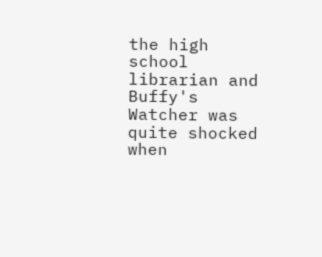the high school librarian and Buffy's Watcher was quite shocked when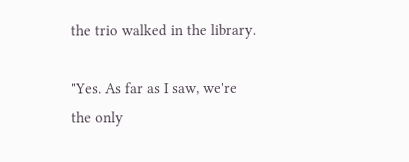the trio walked in the library.

"Yes. As far as I saw, we're the only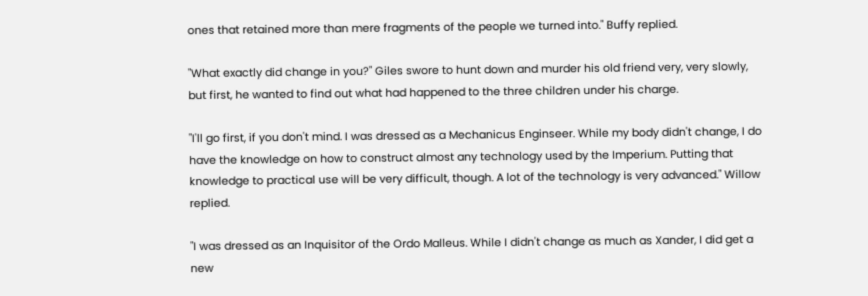ones that retained more than mere fragments of the people we turned into." Buffy replied.

"What exactly did change in you?" Giles swore to hunt down and murder his old friend very, very slowly, but first, he wanted to find out what had happened to the three children under his charge.

"I'll go first, if you don't mind. I was dressed as a Mechanicus Enginseer. While my body didn't change, I do have the knowledge on how to construct almost any technology used by the Imperium. Putting that knowledge to practical use will be very difficult, though. A lot of the technology is very advanced." Willow replied.

"I was dressed as an Inquisitor of the Ordo Malleus. While I didn't change as much as Xander, I did get a new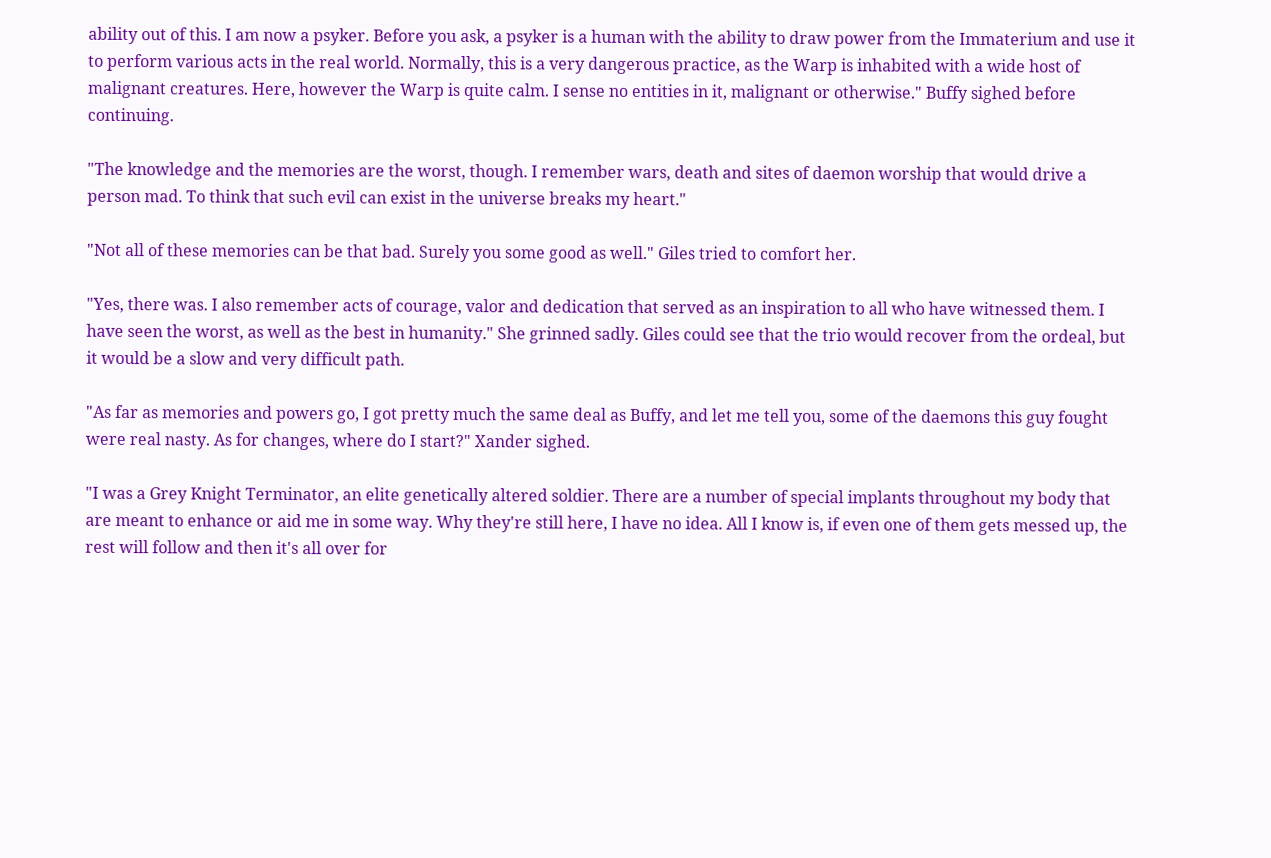ability out of this. I am now a psyker. Before you ask, a psyker is a human with the ability to draw power from the Immaterium and use it to perform various acts in the real world. Normally, this is a very dangerous practice, as the Warp is inhabited with a wide host of malignant creatures. Here, however the Warp is quite calm. I sense no entities in it, malignant or otherwise." Buffy sighed before continuing.

"The knowledge and the memories are the worst, though. I remember wars, death and sites of daemon worship that would drive a person mad. To think that such evil can exist in the universe breaks my heart."

"Not all of these memories can be that bad. Surely you some good as well." Giles tried to comfort her.

"Yes, there was. I also remember acts of courage, valor and dedication that served as an inspiration to all who have witnessed them. I have seen the worst, as well as the best in humanity." She grinned sadly. Giles could see that the trio would recover from the ordeal, but it would be a slow and very difficult path.

"As far as memories and powers go, I got pretty much the same deal as Buffy, and let me tell you, some of the daemons this guy fought were real nasty. As for changes, where do I start?" Xander sighed.

"I was a Grey Knight Terminator, an elite genetically altered soldier. There are a number of special implants throughout my body that are meant to enhance or aid me in some way. Why they're still here, I have no idea. All I know is, if even one of them gets messed up, the rest will follow and then it's all over for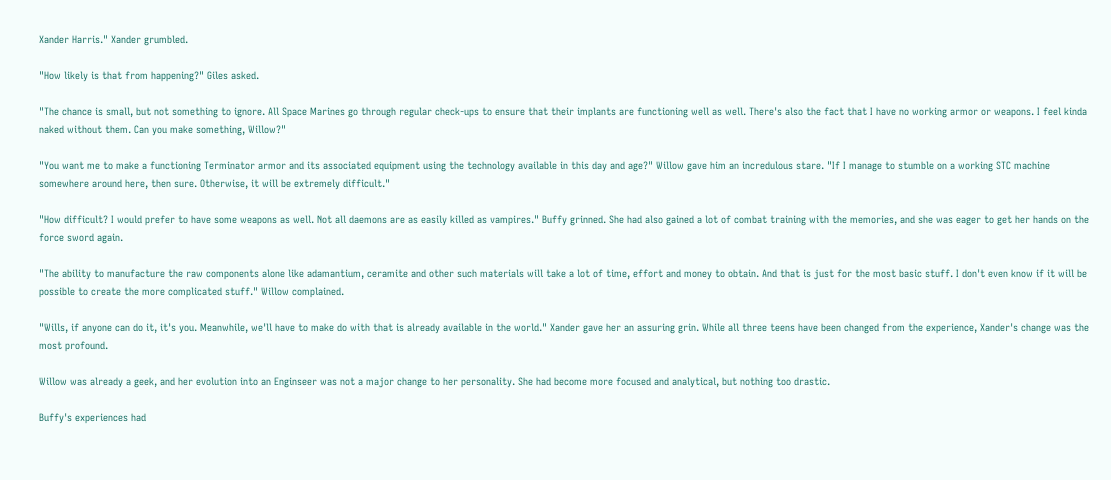Xander Harris." Xander grumbled.

"How likely is that from happening?" Giles asked.

"The chance is small, but not something to ignore. All Space Marines go through regular check-ups to ensure that their implants are functioning well as well. There's also the fact that I have no working armor or weapons. I feel kinda naked without them. Can you make something, Willow?"

"You want me to make a functioning Terminator armor and its associated equipment using the technology available in this day and age?" Willow gave him an incredulous stare. "If I manage to stumble on a working STC machine somewhere around here, then sure. Otherwise, it will be extremely difficult."

"How difficult? I would prefer to have some weapons as well. Not all daemons are as easily killed as vampires." Buffy grinned. She had also gained a lot of combat training with the memories, and she was eager to get her hands on the force sword again.

"The ability to manufacture the raw components alone like adamantium, ceramite and other such materials will take a lot of time, effort and money to obtain. And that is just for the most basic stuff. I don't even know if it will be possible to create the more complicated stuff." Willow complained.

"Wills, if anyone can do it, it's you. Meanwhile, we'll have to make do with that is already available in the world." Xander gave her an assuring grin. While all three teens have been changed from the experience, Xander's change was the most profound.

Willow was already a geek, and her evolution into an Enginseer was not a major change to her personality. She had become more focused and analytical, but nothing too drastic.

Buffy's experiences had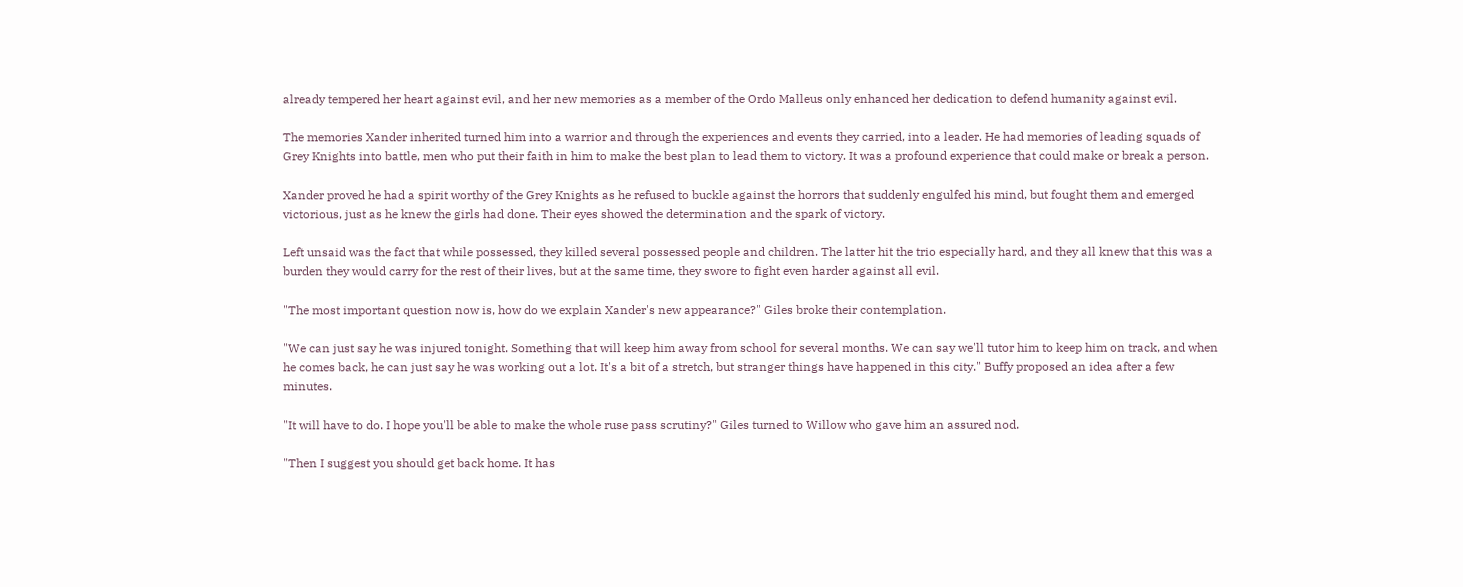already tempered her heart against evil, and her new memories as a member of the Ordo Malleus only enhanced her dedication to defend humanity against evil.

The memories Xander inherited turned him into a warrior and through the experiences and events they carried, into a leader. He had memories of leading squads of Grey Knights into battle, men who put their faith in him to make the best plan to lead them to victory. It was a profound experience that could make or break a person.

Xander proved he had a spirit worthy of the Grey Knights as he refused to buckle against the horrors that suddenly engulfed his mind, but fought them and emerged victorious, just as he knew the girls had done. Their eyes showed the determination and the spark of victory.

Left unsaid was the fact that while possessed, they killed several possessed people and children. The latter hit the trio especially hard, and they all knew that this was a burden they would carry for the rest of their lives, but at the same time, they swore to fight even harder against all evil.

"The most important question now is, how do we explain Xander's new appearance?" Giles broke their contemplation.

"We can just say he was injured tonight. Something that will keep him away from school for several months. We can say we'll tutor him to keep him on track, and when he comes back, he can just say he was working out a lot. It's a bit of a stretch, but stranger things have happened in this city." Buffy proposed an idea after a few minutes.

"It will have to do. I hope you'll be able to make the whole ruse pass scrutiny?" Giles turned to Willow who gave him an assured nod.

"Then I suggest you should get back home. It has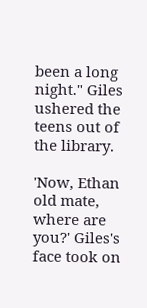been a long night." Giles ushered the teens out of the library.

'Now, Ethan old mate, where are you?' Giles's face took on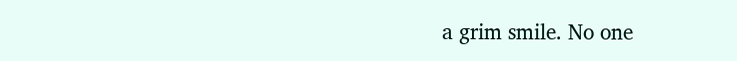a grim smile. No one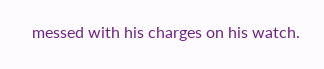messed with his charges on his watch.